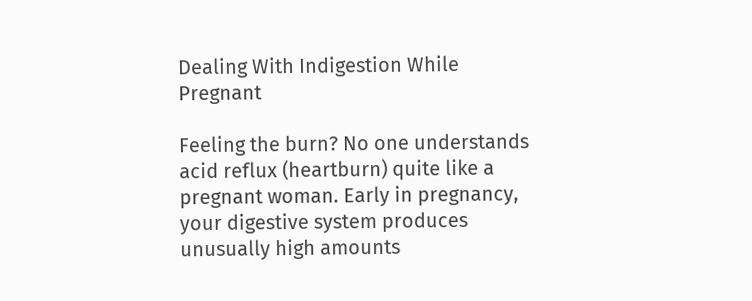Dealing With Indigestion While Pregnant

Feeling the burn? No one understands acid reflux (heartburn) quite like a pregnant woman. Early in pregnancy, your digestive system produces unusually high amounts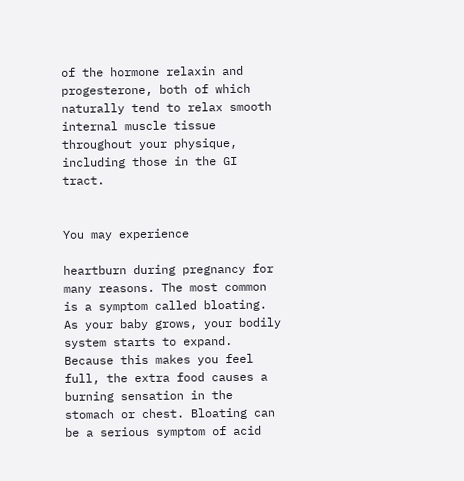of the hormone relaxin and progesterone, both of which naturally tend to relax smooth internal muscle tissue throughout your physique, including those in the GI tract.


You may experience

heartburn during pregnancy for many reasons. The most common is a symptom called bloating. As your baby grows, your bodily system starts to expand. Because this makes you feel full, the extra food causes a burning sensation in the stomach or chest. Bloating can be a serious symptom of acid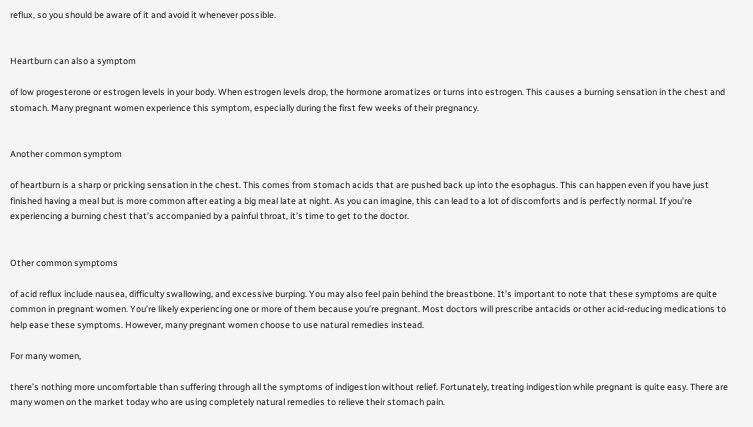reflux, so you should be aware of it and avoid it whenever possible.


Heartburn can also a symptom

of low progesterone or estrogen levels in your body. When estrogen levels drop, the hormone aromatizes or turns into estrogen. This causes a burning sensation in the chest and stomach. Many pregnant women experience this symptom, especially during the first few weeks of their pregnancy.


Another common symptom

of heartburn is a sharp or pricking sensation in the chest. This comes from stomach acids that are pushed back up into the esophagus. This can happen even if you have just finished having a meal but is more common after eating a big meal late at night. As you can imagine, this can lead to a lot of discomforts and is perfectly normal. If you’re experiencing a burning chest that’s accompanied by a painful throat, it’s time to get to the doctor.


Other common symptoms

of acid reflux include nausea, difficulty swallowing, and excessive burping. You may also feel pain behind the breastbone. It’s important to note that these symptoms are quite common in pregnant women. You’re likely experiencing one or more of them because you’re pregnant. Most doctors will prescribe antacids or other acid-reducing medications to help ease these symptoms. However, many pregnant women choose to use natural remedies instead.

For many women,

there’s nothing more uncomfortable than suffering through all the symptoms of indigestion without relief. Fortunately, treating indigestion while pregnant is quite easy. There are many women on the market today who are using completely natural remedies to relieve their stomach pain.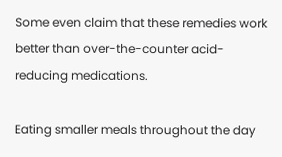Some even claim that these remedies work better than over-the-counter acid-reducing medications.

Eating smaller meals throughout the day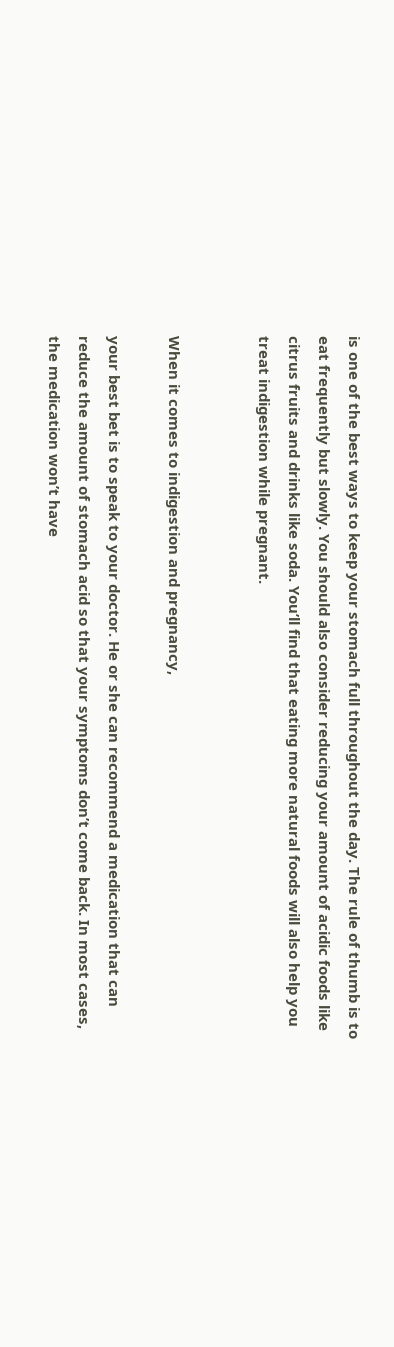is one of the best ways to keep your stomach full throughout the day. The rule of thumb is to eat frequently but slowly. You should also consider reducing your amount of acidic foods like citrus fruits and drinks like soda. You’ll find that eating more natural foods will also help you treat indigestion while pregnant.


When it comes to indigestion and pregnancy,

your best bet is to speak to your doctor. He or she can recommend a medication that can reduce the amount of stomach acid so that your symptoms don’t come back. In most cases, the medication won’t have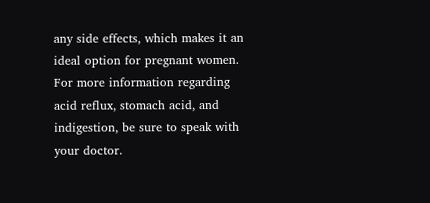any side effects, which makes it an ideal option for pregnant women. For more information regarding acid reflux, stomach acid, and indigestion, be sure to speak with your doctor.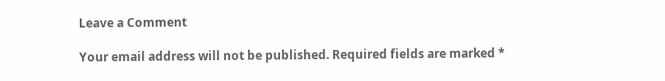Leave a Comment

Your email address will not be published. Required fields are marked *